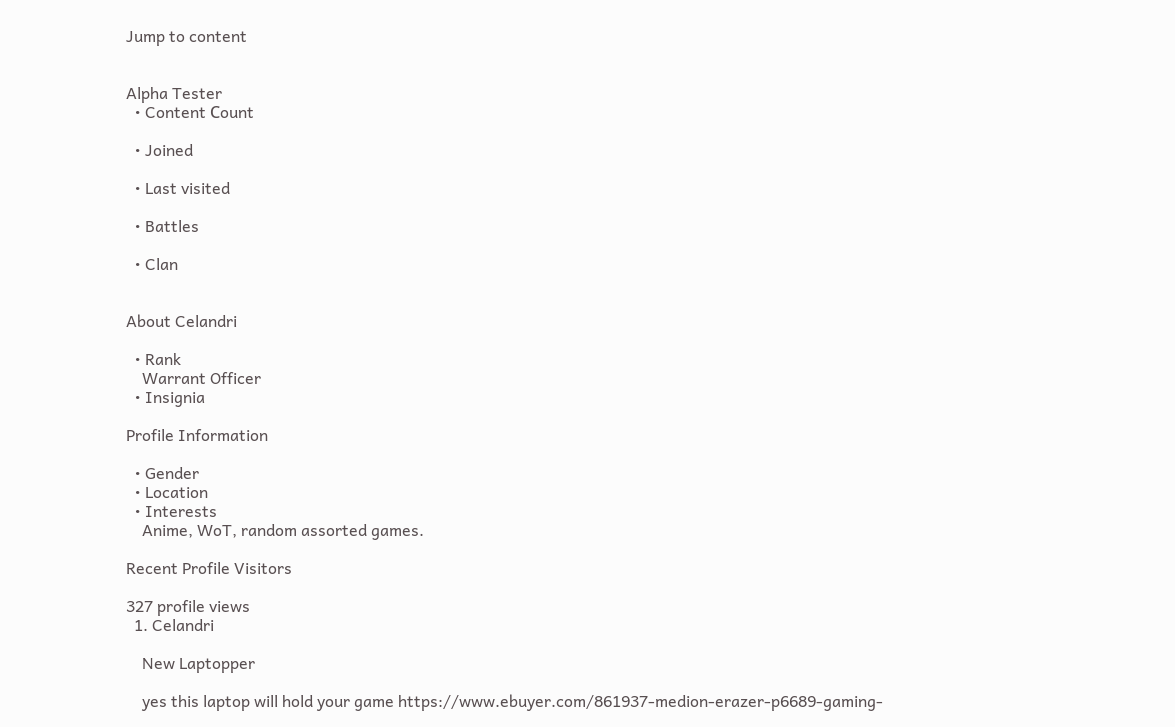Jump to content


Alpha Tester
  • Content Сount

  • Joined

  • Last visited

  • Battles

  • Clan


About Celandri

  • Rank
    Warrant Officer
  • Insignia

Profile Information

  • Gender
  • Location
  • Interests
    Anime, WoT, random assorted games.

Recent Profile Visitors

327 profile views
  1. Celandri

    New Laptopper

    yes this laptop will hold your game https://www.ebuyer.com/861937-medion-erazer-p6689-gaming-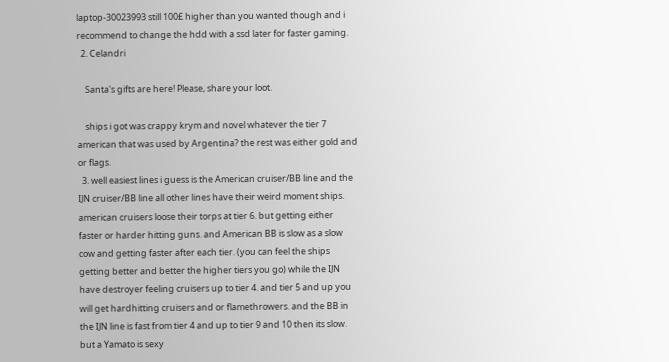laptop-30023993 still 100£ higher than you wanted though and i recommend to change the hdd with a ssd later for faster gaming.
  2. Celandri

    Santa's gifts are here! Please, share your loot.

    ships i got was crappy krym and novel whatever the tier 7 american that was used by Argentina? the rest was either gold and or flags.
  3. well easiest lines i guess is the American cruiser/BB line and the IJN cruiser/BB line all other lines have their weird moment ships. american cruisers loose their torps at tier 6. but getting either faster or harder hitting guns. and American BB is slow as a slow cow and getting faster after each tier. (you can feel the ships getting better and better the higher tiers you go) while the IJN have destroyer feeling cruisers up to tier 4. and tier 5 and up you will get hardhitting cruisers and or flamethrowers. and the BB in the IJN line is fast from tier 4 and up to tier 9 and 10 then its slow. but a Yamato is sexy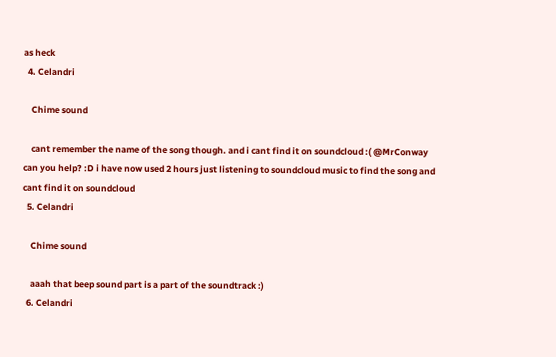as heck
  4. Celandri

    Chime sound

    cant remember the name of the song though. and i cant find it on soundcloud :( @MrConway can you help? :D i have now used 2 hours just listening to soundcloud music to find the song and cant find it on soundcloud
  5. Celandri

    Chime sound

    aaah that beep sound part is a part of the soundtrack :)
  6. Celandri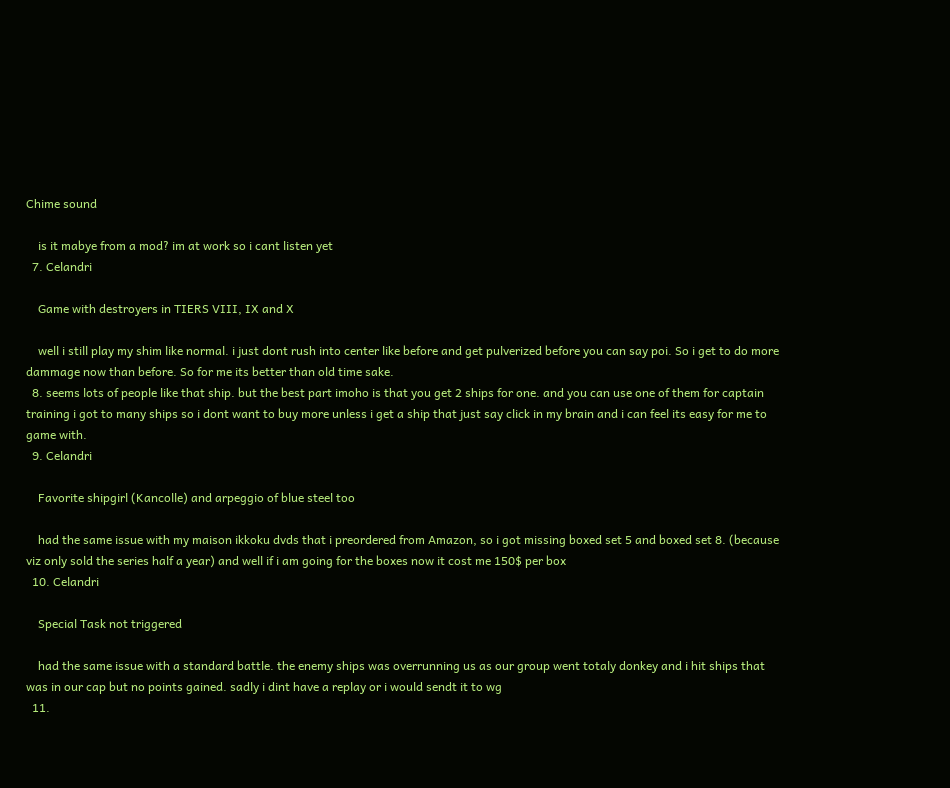Chime sound

    is it mabye from a mod? im at work so i cant listen yet
  7. Celandri

    Game with destroyers in TIERS VIII, IX and X

    well i still play my shim like normal. i just dont rush into center like before and get pulverized before you can say poi. So i get to do more dammage now than before. So for me its better than old time sake.
  8. seems lots of people like that ship. but the best part imoho is that you get 2 ships for one. and you can use one of them for captain training i got to many ships so i dont want to buy more unless i get a ship that just say click in my brain and i can feel its easy for me to game with.
  9. Celandri

    Favorite shipgirl (Kancolle) and arpeggio of blue steel too

    had the same issue with my maison ikkoku dvds that i preordered from Amazon, so i got missing boxed set 5 and boxed set 8. (because viz only sold the series half a year) and well if i am going for the boxes now it cost me 150$ per box
  10. Celandri

    Special Task not triggered

    had the same issue with a standard battle. the enemy ships was overrunning us as our group went totaly donkey and i hit ships that was in our cap but no points gained. sadly i dint have a replay or i would sendt it to wg
  11.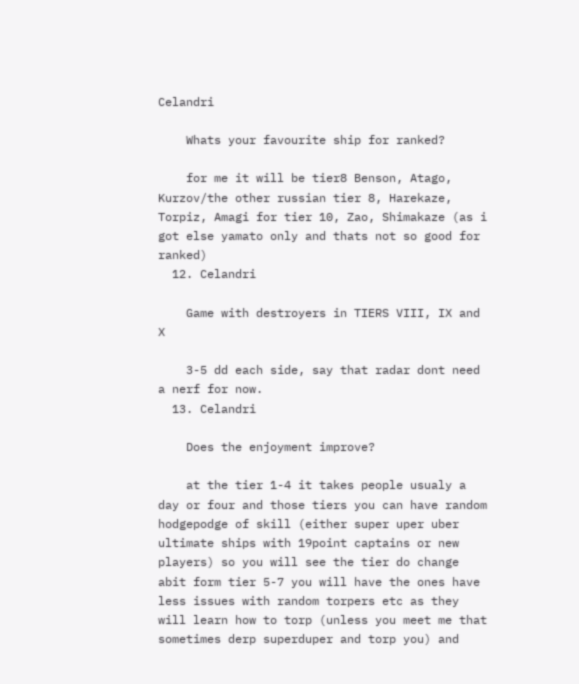Celandri

    Whats your favourite ship for ranked?

    for me it will be tier8 Benson, Atago, Kurzov/the other russian tier 8, Harekaze, Torpiz, Amagi for tier 10, Zao, Shimakaze (as i got else yamato only and thats not so good for ranked)
  12. Celandri

    Game with destroyers in TIERS VIII, IX and X

    3-5 dd each side, say that radar dont need a nerf for now.
  13. Celandri

    Does the enjoyment improve?

    at the tier 1-4 it takes people usualy a day or four and those tiers you can have random hodgepodge of skill (either super uper uber ultimate ships with 19point captains or new players) so you will see the tier do change abit form tier 5-7 you will have the ones have less issues with random torpers etc as they will learn how to torp (unless you meet me that sometimes derp superduper and torp you) and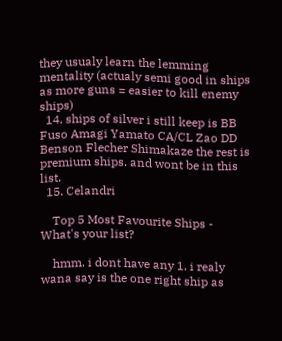they usualy learn the lemming mentality (actualy semi good in ships as more guns = easier to kill enemy ships)
  14. ships of silver i still keep is BB Fuso Amagi Yamato CA/CL Zao DD Benson Flecher Shimakaze the rest is premium ships. and wont be in this list.
  15. Celandri

    Top 5 Most Favourite Ships - What's your list?

    hmm. i dont have any 1. i realy wana say is the one right ship as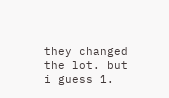they changed the lot. but i guess 1.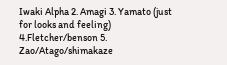Iwaki Alpha 2. Amagi 3. Yamato (just for looks and feeling) 4.Fletcher/benson 5. Zao/Atago/shimakaze